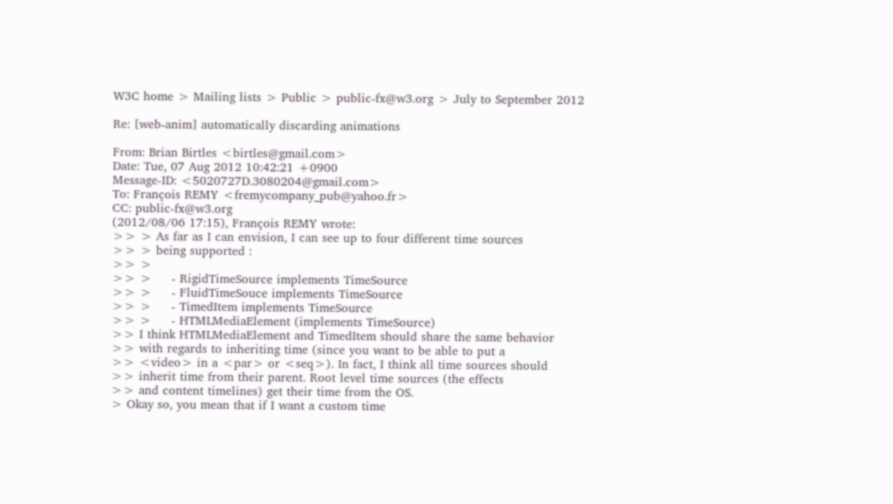W3C home > Mailing lists > Public > public-fx@w3.org > July to September 2012

Re: [web-anim] automatically discarding animations

From: Brian Birtles <birtles@gmail.com>
Date: Tue, 07 Aug 2012 10:42:21 +0900
Message-ID: <5020727D.3080204@gmail.com>
To: François REMY <fremycompany_pub@yahoo.fr>
CC: public-fx@w3.org
(2012/08/06 17:15), François REMY wrote:
>> > As far as I can envision, I can see up to four different time sources
>> > being supported :
>> >
>> >     - RigidTimeSource implements TimeSource
>> >     - FluidTimeSouce implements TimeSource
>> >     - TimedItem implements TimeSource
>> >     - HTMLMediaElement (implements TimeSource)
>> I think HTMLMediaElement and TimedItem should share the same behavior
>> with regards to inheriting time (since you want to be able to put a
>> <video> in a <par> or <seq>). In fact, I think all time sources should
>> inherit time from their parent. Root level time sources (the effects
>> and content timelines) get their time from the OS.
> Okay so, you mean that if I want a custom time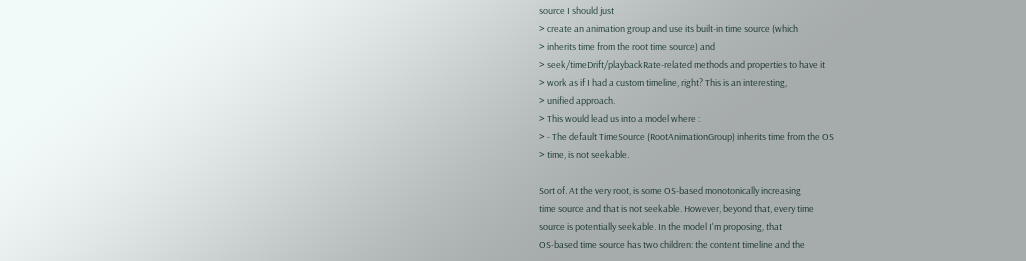source I should just
> create an animation group and use its built-in time source (which
> inherits time from the root time source) and
> seek/timeDrift/playbackRate-related methods and properties to have it
> work as if I had a custom timeline, right? This is an interesting,
> unified approach.
> This would lead us into a model where :
> - The default TimeSource (RootAnimationGroup) inherits time from the OS
> time, is not seekable.

Sort of. At the very root, is some OS-based monotonically increasing
time source and that is not seekable. However, beyond that, every time
source is potentially seekable. In the model I'm proposing, that
OS-based time source has two children: the content timeline and the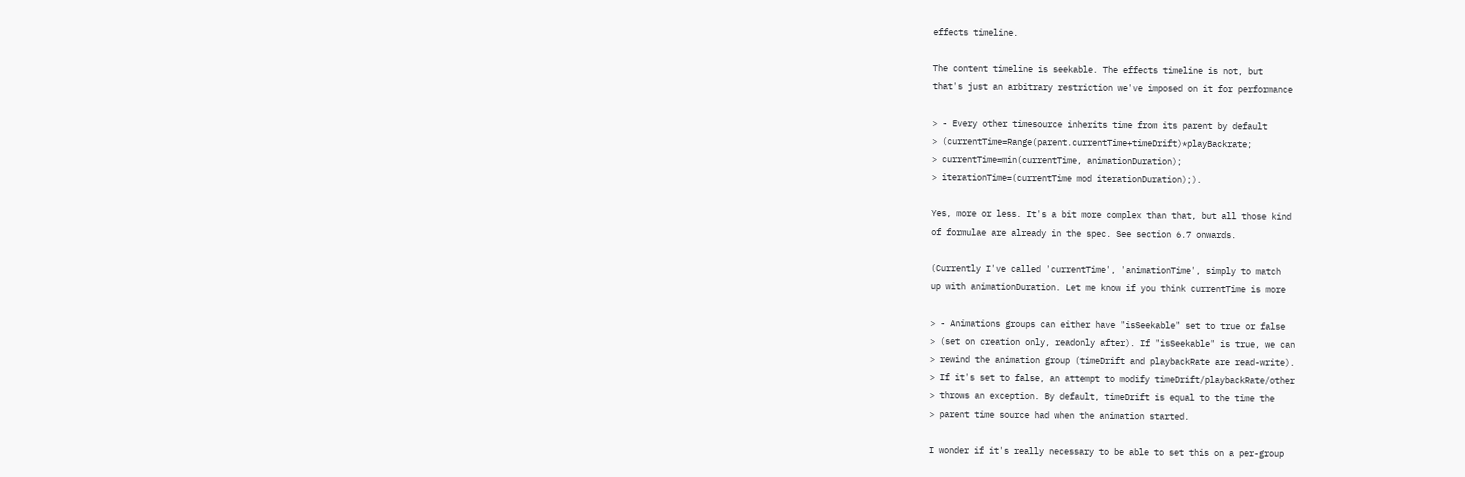effects timeline.

The content timeline is seekable. The effects timeline is not, but
that's just an arbitrary restriction we've imposed on it for performance

> - Every other timesource inherits time from its parent by default
> (currentTime=Range(parent.currentTime+timeDrift)*playBackrate;
> currentTime=min(currentTime, animationDuration);
> iterationTime=(currentTime mod iterationDuration);).

Yes, more or less. It's a bit more complex than that, but all those kind
of formulae are already in the spec. See section 6.7 onwards.

(Currently I've called 'currentTime', 'animationTime', simply to match
up with animationDuration. Let me know if you think currentTime is more

> - Animations groups can either have "isSeekable" set to true or false
> (set on creation only, readonly after). If "isSeekable" is true, we can
> rewind the animation group (timeDrift and playbackRate are read-write).
> If it's set to false, an attempt to modify timeDrift/playbackRate/other
> throws an exception. By default, timeDrift is equal to the time the
> parent time source had when the animation started.

I wonder if it's really necessary to be able to set this on a per-group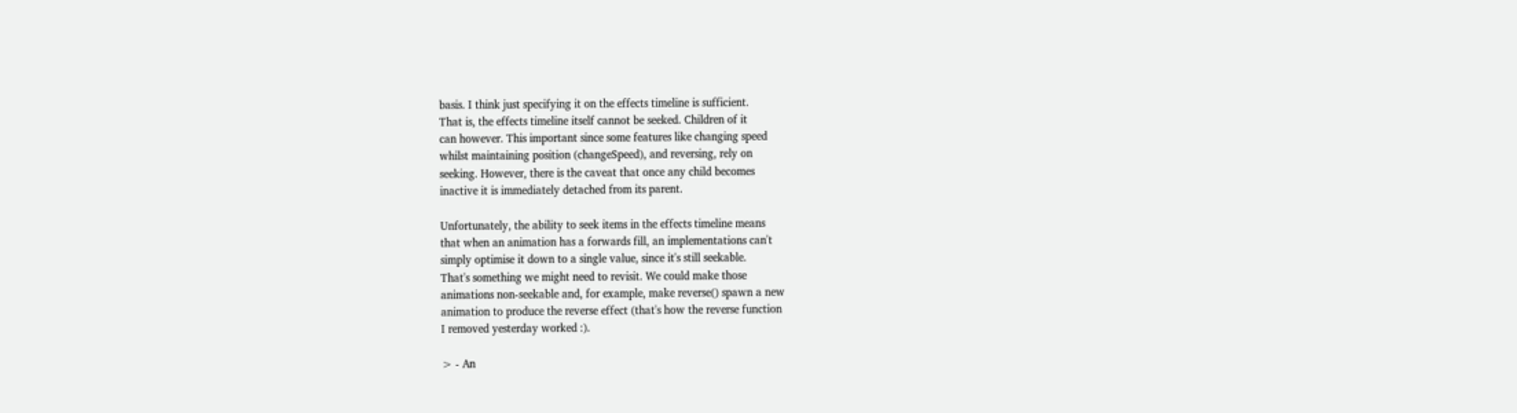basis. I think just specifying it on the effects timeline is sufficient.
That is, the effects timeline itself cannot be seeked. Children of it
can however. This important since some features like changing speed
whilst maintaining position (changeSpeed), and reversing, rely on
seeking. However, there is the caveat that once any child becomes
inactive it is immediately detached from its parent.

Unfortunately, the ability to seek items in the effects timeline means
that when an animation has a forwards fill, an implementations can't
simply optimise it down to a single value, since it's still seekable.
That's something we might need to revisit. We could make those
animations non-seekable and, for example, make reverse() spawn a new
animation to produce the reverse effect (that's how the reverse function
I removed yesterday worked :).

> - An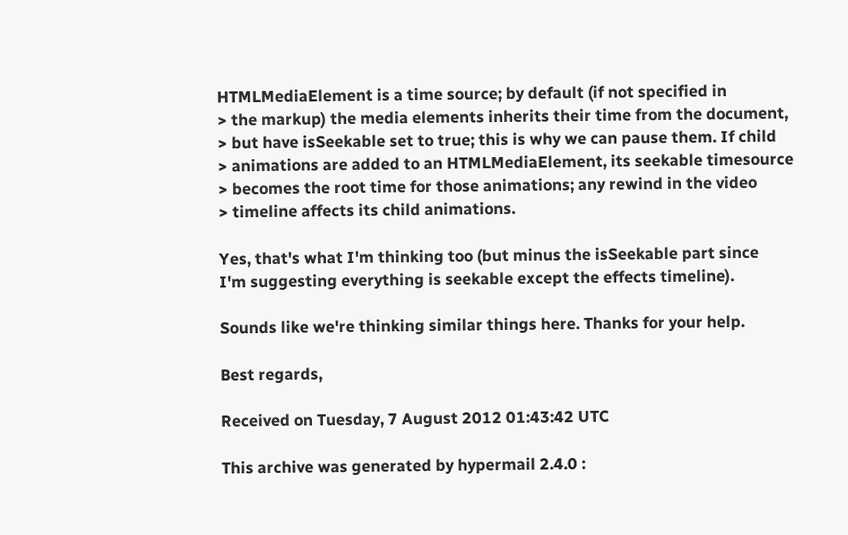HTMLMediaElement is a time source; by default (if not specified in
> the markup) the media elements inherits their time from the document,
> but have isSeekable set to true; this is why we can pause them. If child
> animations are added to an HTMLMediaElement, its seekable timesource
> becomes the root time for those animations; any rewind in the video
> timeline affects its child animations.

Yes, that's what I'm thinking too (but minus the isSeekable part since
I'm suggesting everything is seekable except the effects timeline).

Sounds like we're thinking similar things here. Thanks for your help.

Best regards,

Received on Tuesday, 7 August 2012 01:43:42 UTC

This archive was generated by hypermail 2.4.0 :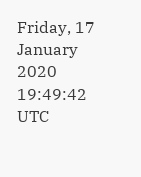Friday, 17 January 2020 19:49:42 UTC